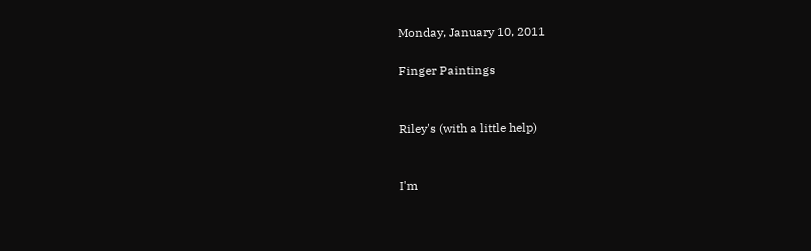Monday, January 10, 2011

Finger Paintings


Riley's (with a little help)


I'm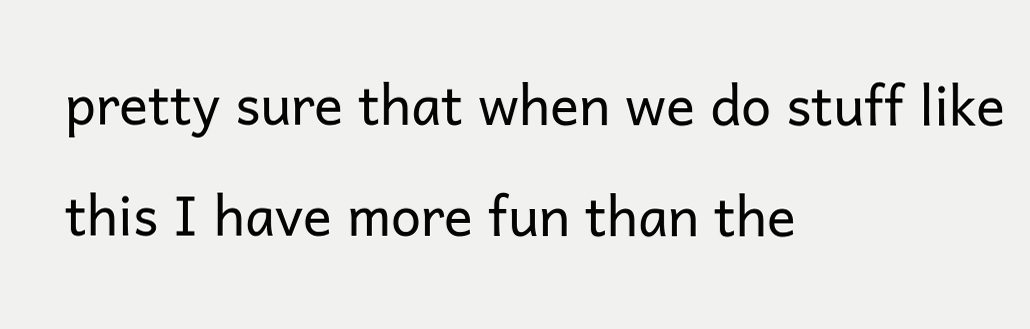pretty sure that when we do stuff like this I have more fun than the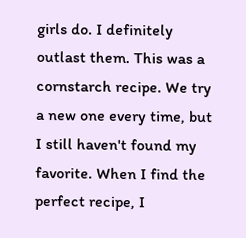girls do. I definitely outlast them. This was a cornstarch recipe. We try a new one every time, but I still haven't found my favorite. When I find the perfect recipe, I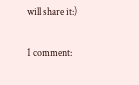will share it:)

1 comment: